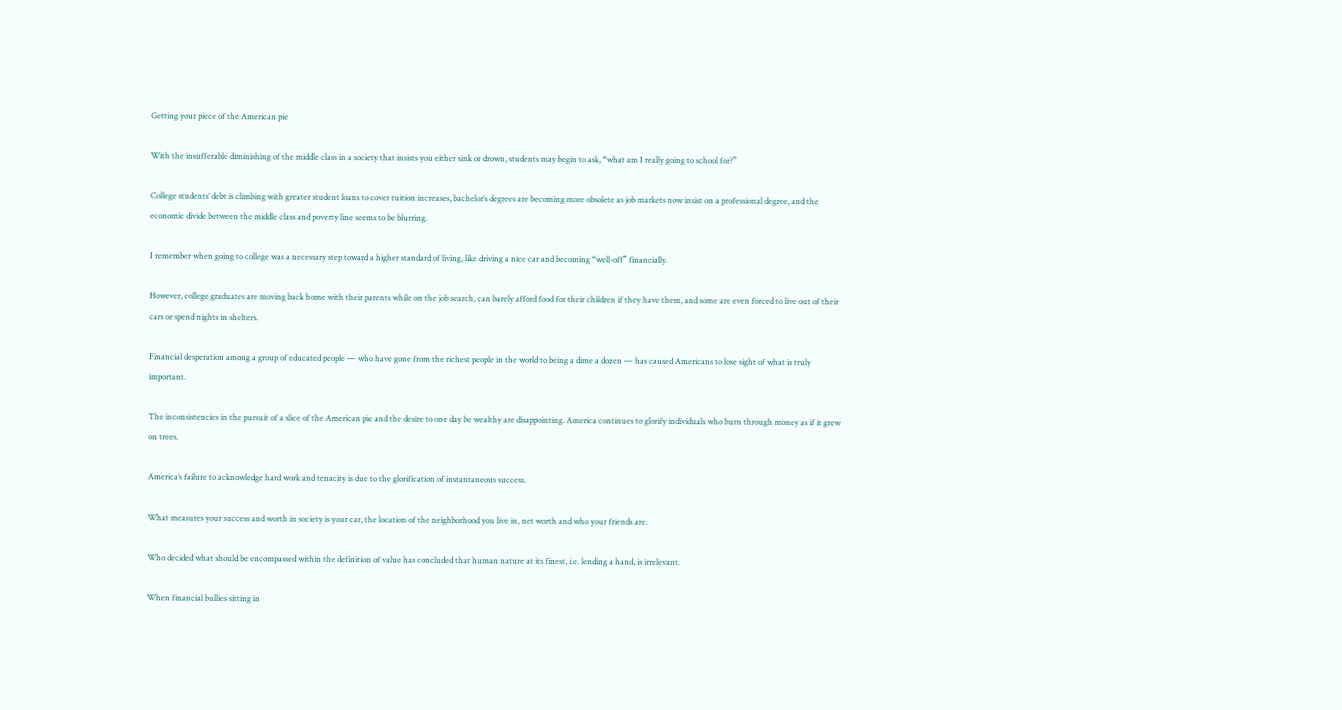Getting your piece of the American pie

With the insufferable diminishing of the middle class in a society that insists you either sink or drown, students may begin to ask, “what am I really going to school for?”

College students’ debt is climbing with greater student loans to cover tuition increases, bachelor’s degrees are becoming more obsolete as job markets now insist on a professional degree, and the economic divide between the middle class and poverty line seems to be blurring.

I remember when going to college was a necessary step toward a higher standard of living, like driving a nice car and becoming “well-off” financially.

However, college graduates are moving back home with their parents while on the job search, can barely afford food for their children if they have them, and some are even forced to live out of their cars or spend nights in shelters.

Financial desperation among a group of educated people — who have gone from the richest people in the world to being a dime a dozen — has caused Americans to lose sight of what is truly important.

The inconsistencies in the pursuit of a slice of the American pie and the desire to one day be wealthy are disappointing. America continues to glorify individuals who burn through money as if it grew on trees.

America’s failure to acknowledge hard work and tenacity is due to the glorification of instantaneous success.

What measures your success and worth in society is your car, the location of the neighborhood you live in, net worth and who your friends are.

Who decided what should be encompassed within the definition of value has concluded that human nature at its finest, i.e. lending a hand, is irrelevant.

When financial bullies sitting in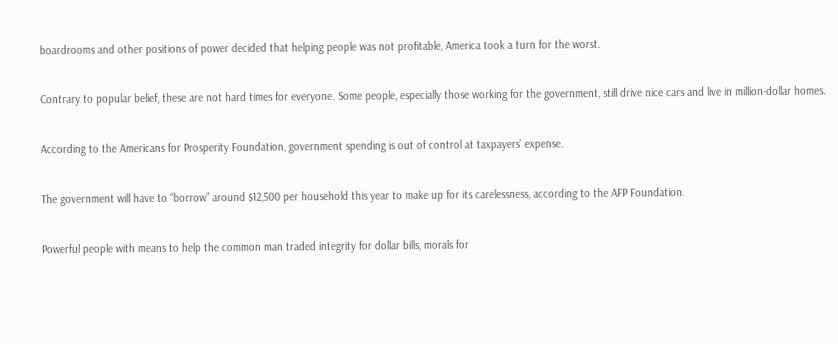boardrooms and other positions of power decided that helping people was not profitable, America took a turn for the worst.

Contrary to popular belief, these are not hard times for everyone. Some people, especially those working for the government, still drive nice cars and live in million-dollar homes.

According to the Americans for Prosperity Foundation, government spending is out of control at taxpayers’ expense.

The government will have to “borrow” around $12,500 per household this year to make up for its carelessness, according to the AFP Foundation.

Powerful people with means to help the common man traded integrity for dollar bills, morals for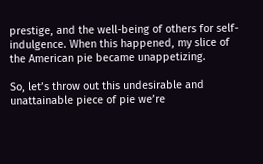prestige, and the well-being of others for self-indulgence. When this happened, my slice of the American pie became unappetizing.

So, let’s throw out this undesirable and unattainable piece of pie we’re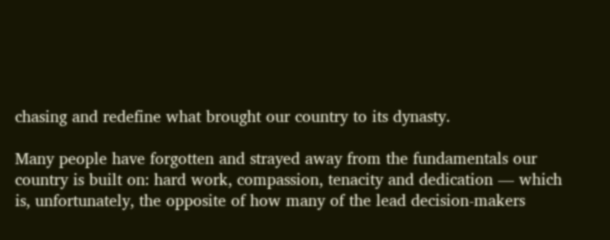chasing and redefine what brought our country to its dynasty.

Many people have forgotten and strayed away from the fundamentals our country is built on: hard work, compassion, tenacity and dedication — which is, unfortunately, the opposite of how many of the lead decision-makers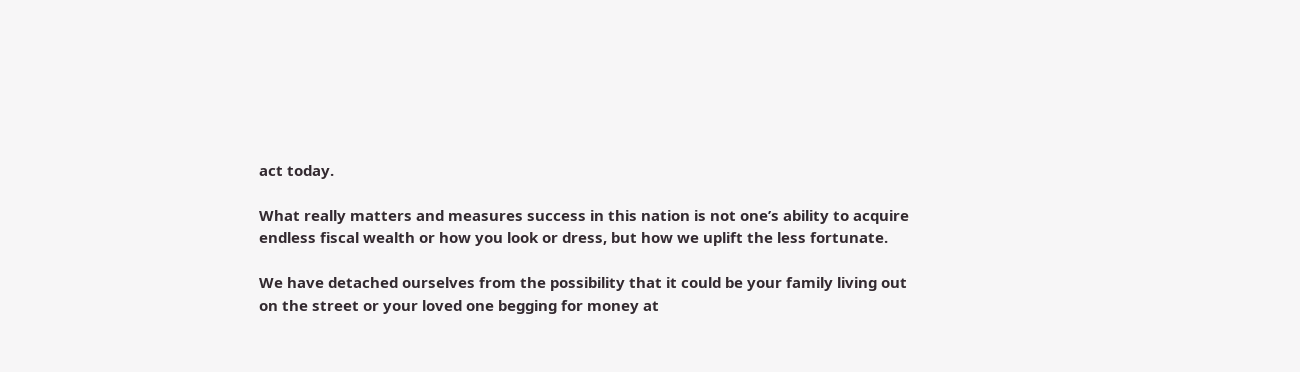act today.

What really matters and measures success in this nation is not one’s ability to acquire endless fiscal wealth or how you look or dress, but how we uplift the less fortunate.

We have detached ourselves from the possibility that it could be your family living out on the street or your loved one begging for money at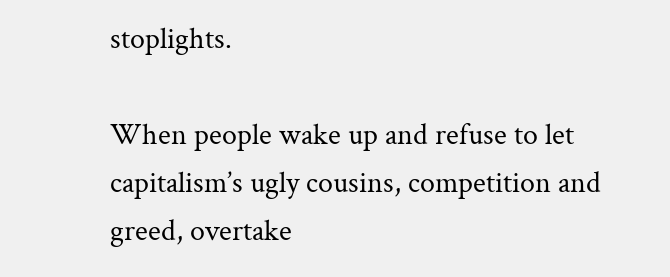stoplights.

When people wake up and refuse to let capitalism’s ugly cousins, competition and greed, overtake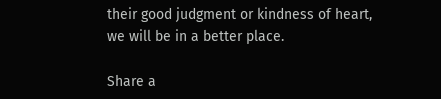their good judgment or kindness of heart, we will be in a better place.

Share a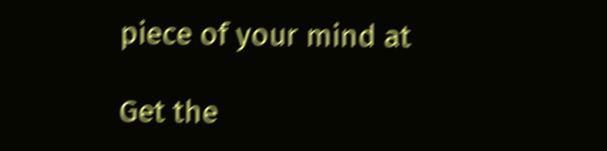piece of your mind at

Get the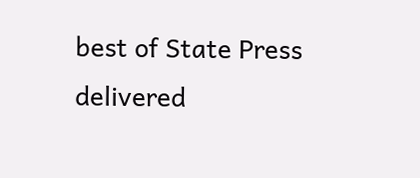best of State Press delivered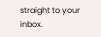straight to your inbox.